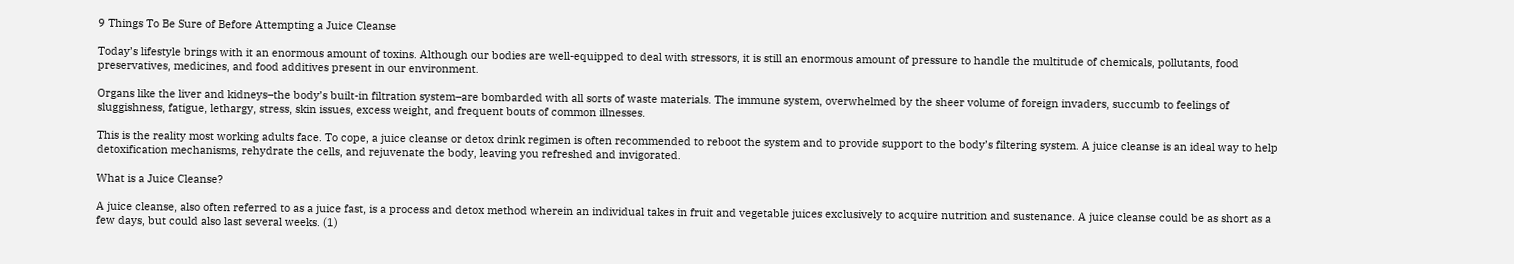9 Things To Be Sure of Before Attempting a Juice Cleanse

Today’s lifestyle brings with it an enormous amount of toxins. Although our bodies are well-equipped to deal with stressors, it is still an enormous amount of pressure to handle the multitude of chemicals, pollutants, food preservatives, medicines, and food additives present in our environment.

Organs like the liver and kidneys–the body’s built-in filtration system–are bombarded with all sorts of waste materials. The immune system, overwhelmed by the sheer volume of foreign invaders, succumb to feelings of sluggishness, fatigue, lethargy, stress, skin issues, excess weight, and frequent bouts of common illnesses.

This is the reality most working adults face. To cope, a juice cleanse or detox drink regimen is often recommended to reboot the system and to provide support to the body’s filtering system. A juice cleanse is an ideal way to help detoxification mechanisms, rehydrate the cells, and rejuvenate the body, leaving you refreshed and invigorated.

What is a Juice Cleanse?

A juice cleanse, also often referred to as a juice fast, is a process and detox method wherein an individual takes in fruit and vegetable juices exclusively to acquire nutrition and sustenance. A juice cleanse could be as short as a few days, but could also last several weeks. (1)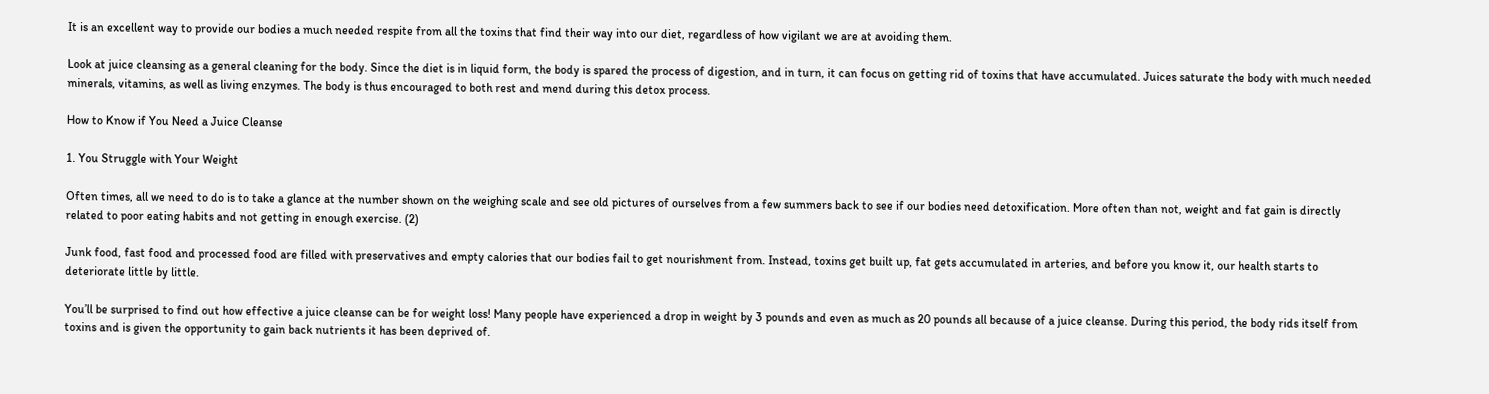It is an excellent way to provide our bodies a much needed respite from all the toxins that find their way into our diet, regardless of how vigilant we are at avoiding them.

Look at juice cleansing as a general cleaning for the body. Since the diet is in liquid form, the body is spared the process of digestion, and in turn, it can focus on getting rid of toxins that have accumulated. Juices saturate the body with much needed minerals, vitamins, as well as living enzymes. The body is thus encouraged to both rest and mend during this detox process.

How to Know if You Need a Juice Cleanse

1. You Struggle with Your Weight

Often times, all we need to do is to take a glance at the number shown on the weighing scale and see old pictures of ourselves from a few summers back to see if our bodies need detoxification. More often than not, weight and fat gain is directly related to poor eating habits and not getting in enough exercise. (2)

Junk food, fast food and processed food are filled with preservatives and empty calories that our bodies fail to get nourishment from. Instead, toxins get built up, fat gets accumulated in arteries, and before you know it, our health starts to deteriorate little by little.

You’ll be surprised to find out how effective a juice cleanse can be for weight loss! Many people have experienced a drop in weight by 3 pounds and even as much as 20 pounds all because of a juice cleanse. During this period, the body rids itself from toxins and is given the opportunity to gain back nutrients it has been deprived of.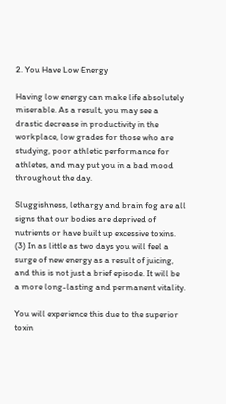2. You Have Low Energy

Having low energy can make life absolutely miserable. As a result, you may see a drastic decrease in productivity in the workplace, low grades for those who are studying, poor athletic performance for athletes, and may put you in a bad mood throughout the day.

Sluggishness, lethargy and brain fog are all signs that our bodies are deprived of nutrients or have built up excessive toxins. (3) In as little as two days you will feel a surge of new energy as a result of juicing, and this is not just a brief episode. It will be a more long-lasting and permanent vitality.

You will experience this due to the superior toxin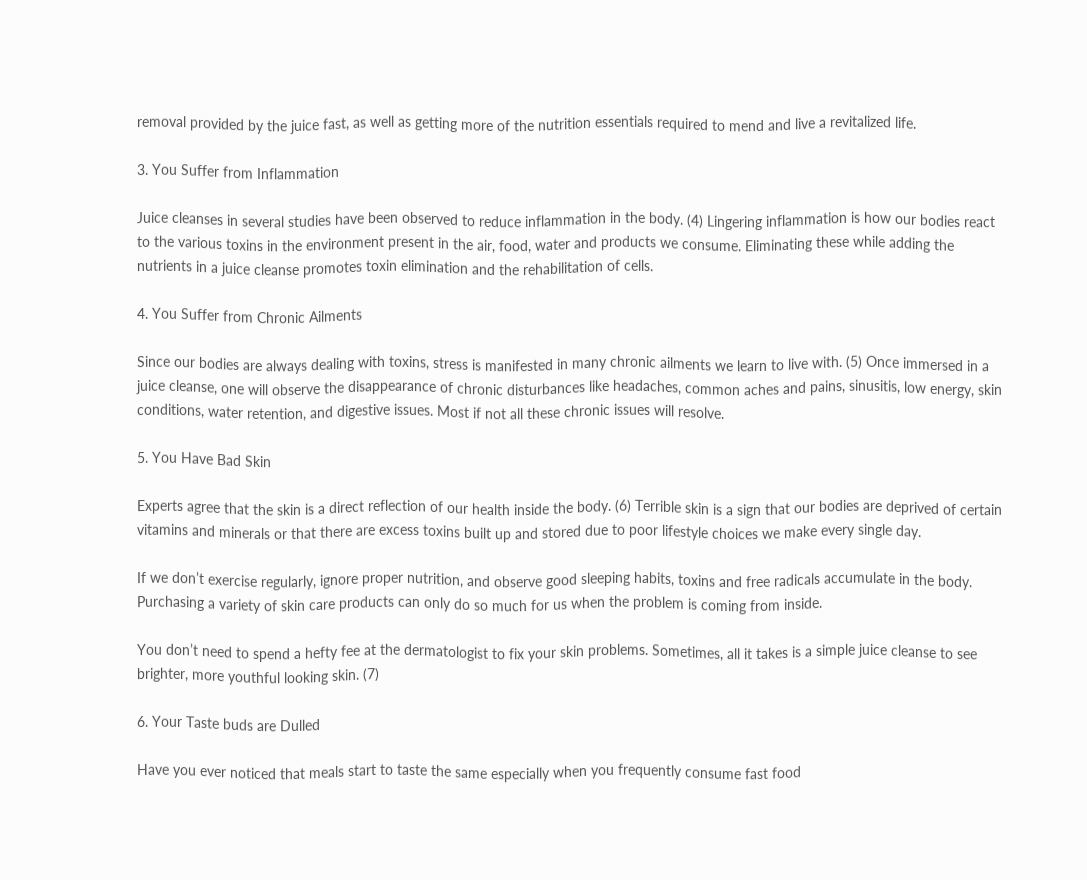removal provided by the juice fast, as well as getting more of the nutrition essentials required to mend and live a revitalized life.

3. You Suffer from Inflammation

Juice cleanses in several studies have been observed to reduce inflammation in the body. (4) Lingering inflammation is how our bodies react to the various toxins in the environment present in the air, food, water and products we consume. Eliminating these while adding the nutrients in a juice cleanse promotes toxin elimination and the rehabilitation of cells.

4. You Suffer from Chronic Ailments

Since our bodies are always dealing with toxins, stress is manifested in many chronic ailments we learn to live with. (5) Once immersed in a juice cleanse, one will observe the disappearance of chronic disturbances like headaches, common aches and pains, sinusitis, low energy, skin conditions, water retention, and digestive issues. Most if not all these chronic issues will resolve.

5. You Have Bad Skin

Experts agree that the skin is a direct reflection of our health inside the body. (6) Terrible skin is a sign that our bodies are deprived of certain vitamins and minerals or that there are excess toxins built up and stored due to poor lifestyle choices we make every single day.

If we don’t exercise regularly, ignore proper nutrition, and observe good sleeping habits, toxins and free radicals accumulate in the body. Purchasing a variety of skin care products can only do so much for us when the problem is coming from inside.

You don’t need to spend a hefty fee at the dermatologist to fix your skin problems. Sometimes, all it takes is a simple juice cleanse to see brighter, more youthful looking skin. (7)

6. Your Taste buds are Dulled

Have you ever noticed that meals start to taste the same especially when you frequently consume fast food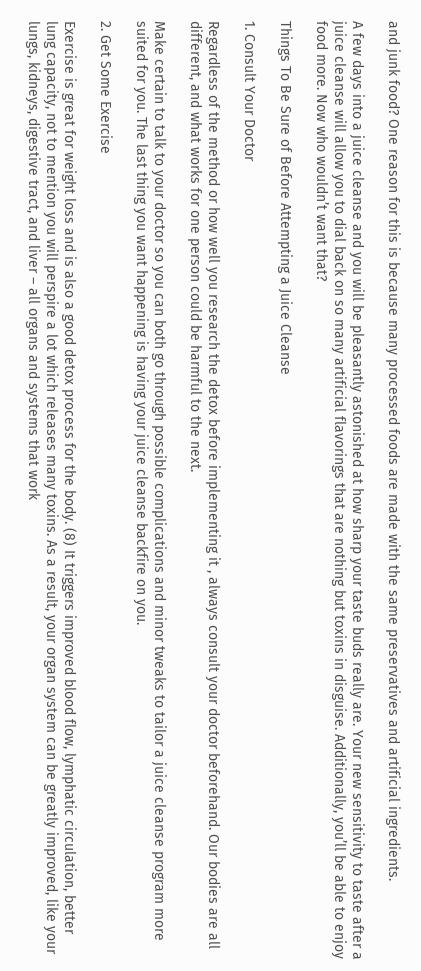and junk food? One reason for this is because many processed foods are made with the same preservatives and artificial ingredients.

A few days into a juice cleanse and you will be pleasantly astonished at how sharp your taste buds really are. Your new sensitivity to taste after a juice cleanse will allow you to dial back on so many artificial flavorings that are nothing but toxins in disguise. Additionally, you’ll be able to enjoy food more. Now who wouldn’t want that?

Things To Be Sure of Before Attempting a Juice Cleanse

1. Consult Your Doctor

Regardless of the method or how well you research the detox before implementing it , always consult your doctor beforehand. Our bodies are all different, and what works for one person could be harmful to the next.

Make certain to talk to your doctor so you can both go through possible complications and minor tweaks to tailor a juice cleanse program more suited for you. The last thing you want happening is having your juice cleanse backfire on you.

2. Get Some Exercise

Exercise is great for weight loss and is also a good detox process for the body. (8) It triggers improved blood flow, lymphatic circulation, better lung capacity, not to mention you will perspire a lot which releases many toxins. As a result, your organ system can be greatly improved, like your lungs, kidneys, digestive tract, and liver – all organs and systems that work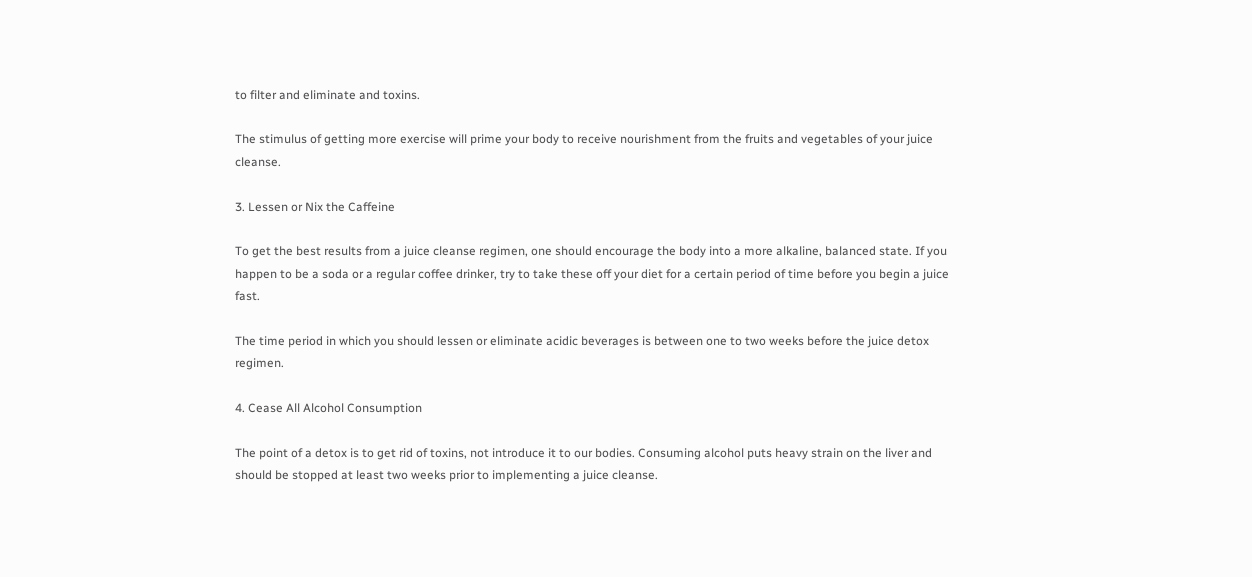to filter and eliminate and toxins.

The stimulus of getting more exercise will prime your body to receive nourishment from the fruits and vegetables of your juice cleanse.

3. Lessen or Nix the Caffeine

To get the best results from a juice cleanse regimen, one should encourage the body into a more alkaline, balanced state. If you happen to be a soda or a regular coffee drinker, try to take these off your diet for a certain period of time before you begin a juice fast.

The time period in which you should lessen or eliminate acidic beverages is between one to two weeks before the juice detox regimen.

4. Cease All Alcohol Consumption

The point of a detox is to get rid of toxins, not introduce it to our bodies. Consuming alcohol puts heavy strain on the liver and should be stopped at least two weeks prior to implementing a juice cleanse.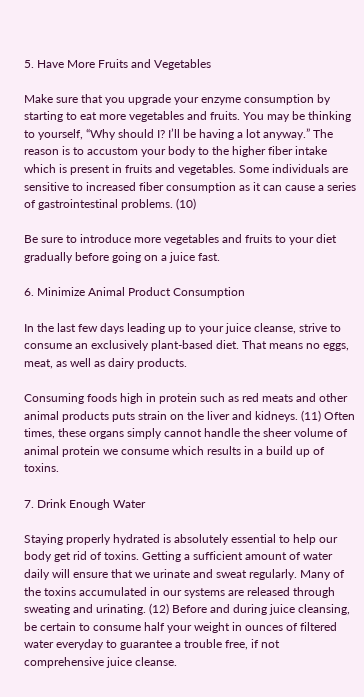5. Have More Fruits and Vegetables

Make sure that you upgrade your enzyme consumption by starting to eat more vegetables and fruits. You may be thinking to yourself, “Why should I? I’ll be having a lot anyway.” The reason is to accustom your body to the higher fiber intake which is present in fruits and vegetables. Some individuals are sensitive to increased fiber consumption as it can cause a series of gastrointestinal problems. (10)

Be sure to introduce more vegetables and fruits to your diet gradually before going on a juice fast.

6. Minimize Animal Product Consumption

In the last few days leading up to your juice cleanse, strive to consume an exclusively plant-based diet. That means no eggs, meat, as well as dairy products.

Consuming foods high in protein such as red meats and other animal products puts strain on the liver and kidneys. (11) Often times, these organs simply cannot handle the sheer volume of animal protein we consume which results in a build up of toxins.

7. Drink Enough Water

Staying properly hydrated is absolutely essential to help our body get rid of toxins. Getting a sufficient amount of water daily will ensure that we urinate and sweat regularly. Many of the toxins accumulated in our systems are released through sweating and urinating. (12) Before and during juice cleansing, be certain to consume half your weight in ounces of filtered water everyday to guarantee a trouble free, if not comprehensive juice cleanse.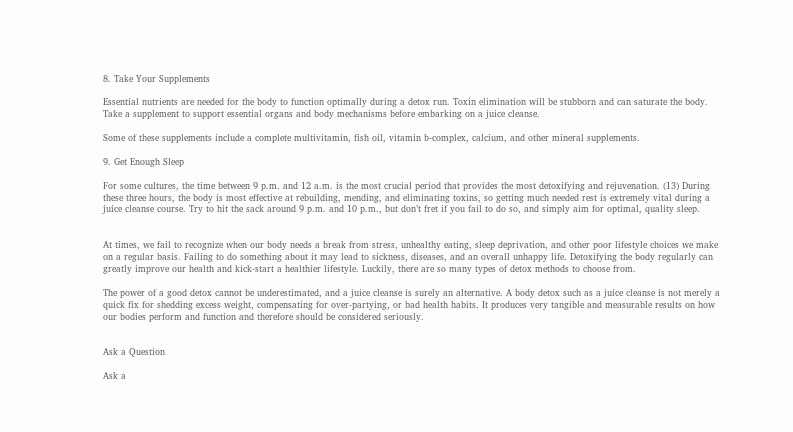8. Take Your Supplements

Essential nutrients are needed for the body to function optimally during a detox run. Toxin elimination will be stubborn and can saturate the body. Take a supplement to support essential organs and body mechanisms before embarking on a juice cleanse.

Some of these supplements include a complete multivitamin, fish oil, vitamin b-complex, calcium, and other mineral supplements.

9. Get Enough Sleep

For some cultures, the time between 9 p.m. and 12 a.m. is the most crucial period that provides the most detoxifying and rejuvenation. (13) During these three hours, the body is most effective at rebuilding, mending, and eliminating toxins, so getting much needed rest is extremely vital during a juice cleanse course. Try to hit the sack around 9 p.m. and 10 p.m., but don’t fret if you fail to do so, and simply aim for optimal, quality sleep.


At times, we fail to recognize when our body needs a break from stress, unhealthy eating, sleep deprivation, and other poor lifestyle choices we make on a regular basis. Failing to do something about it may lead to sickness, diseases, and an overall unhappy life. Detoxifying the body regularly can greatly improve our health and kick-start a healthier lifestyle. Luckily, there are so many types of detox methods to choose from.

The power of a good detox cannot be underestimated, and a juice cleanse is surely an alternative. A body detox such as a juice cleanse is not merely a quick fix for shedding excess weight, compensating for over-partying, or bad health habits. It produces very tangible and measurable results on how our bodies perform and function and therefore should be considered seriously.


Ask a Question

Ask a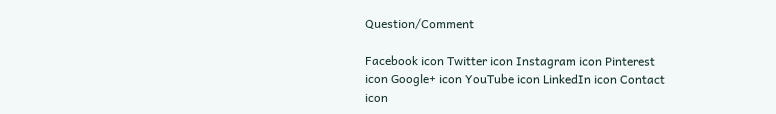Question/Comment

Facebook icon Twitter icon Instagram icon Pinterest icon Google+ icon YouTube icon LinkedIn icon Contact icon